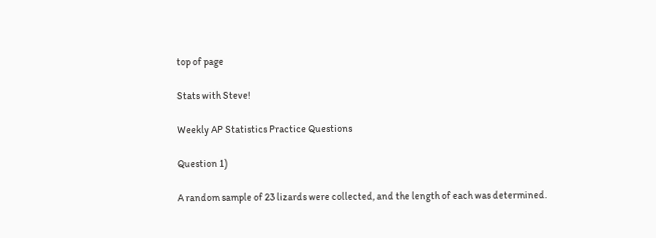top of page

Stats with Steve!

Weekly AP Statistics Practice Questions

Question 1)

A random sample of 23 lizards were collected, and the length of each was determined.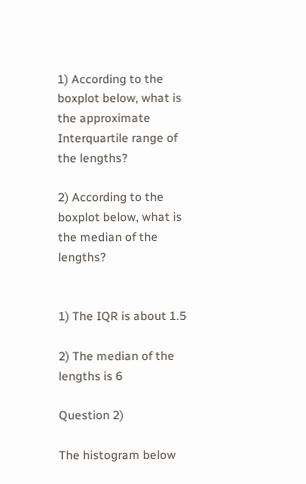1) According to the boxplot below, what is the approximate Interquartile range of the lengths?

2) According to the boxplot below, what is the median of the lengths?


1) The IQR is about 1.5

2) The median of the lengths is 6

Question 2)

The histogram below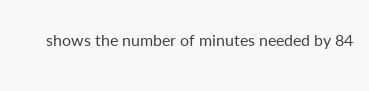shows the number of minutes needed by 84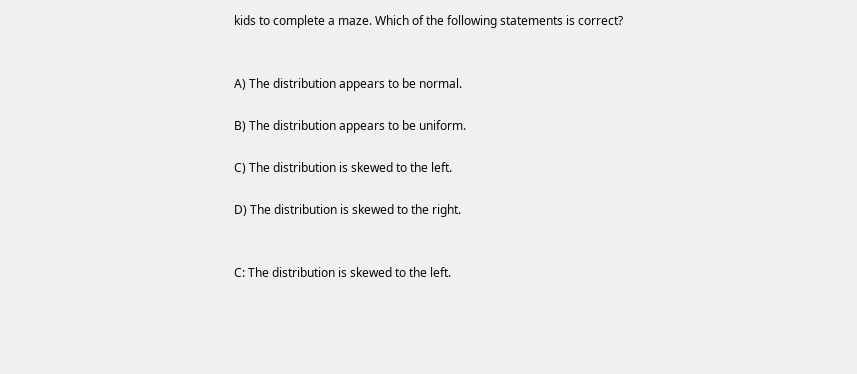kids to complete a maze. Which of the following statements is correct?


A) The distribution appears to be normal.

B) The distribution appears to be uniform.

C) The distribution is skewed to the left.

D) The distribution is skewed to the right.


C: The distribution is skewed to the left.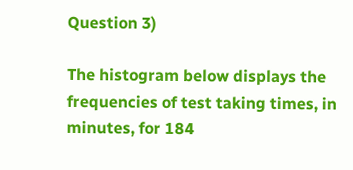Question 3)

The histogram below displays the frequencies of test taking times, in minutes, for 184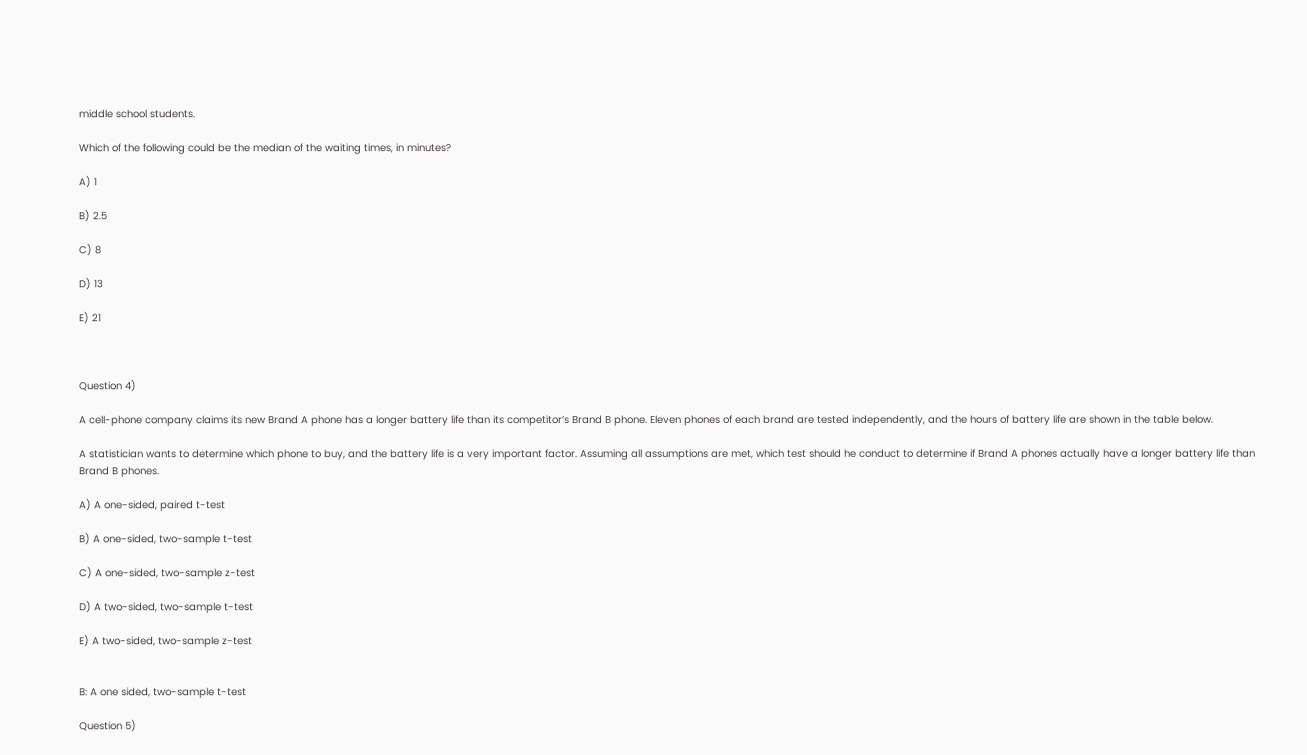middle school students.

Which of the following could be the median of the waiting times, in minutes?

A) 1

B) 2.5

C) 8

D) 13

E) 21



Question 4)

A cell-phone company claims its new Brand A phone has a longer battery life than its competitor’s Brand B phone. Eleven phones of each brand are tested independently, and the hours of battery life are shown in the table below.

A statistician wants to determine which phone to buy, and the battery life is a very important factor. Assuming all assumptions are met, which test should he conduct to determine if Brand A phones actually have a longer battery life than Brand B phones.

A) A one-sided, paired t-test

B) A one-sided, two-sample t-test

C) A one-sided, two-sample z-test

D) A two-sided, two-sample t-test

E) A two-sided, two-sample z-test


B: A one sided, two-sample t-test

Question 5)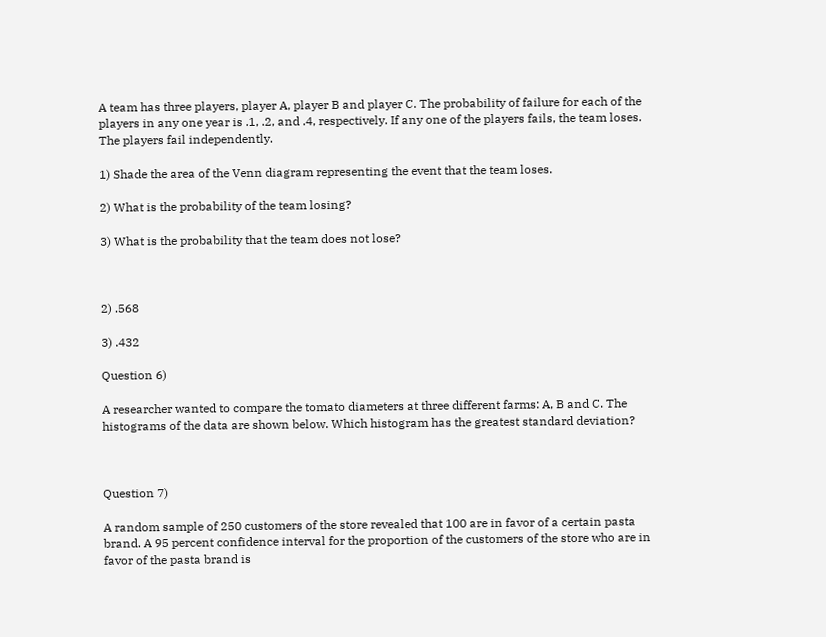A team has three players, player A, player B and player C. The probability of failure for each of the players in any one year is .1, .2, and .4, respectively. If any one of the players fails, the team loses. The players fail independently.

1) Shade the area of the Venn diagram representing the event that the team loses.

2) What is the probability of the team losing?

3) What is the probability that the team does not lose?



2) .568

3) .432

Question 6)

A researcher wanted to compare the tomato diameters at three different farms: A, B and C. The histograms of the data are shown below. Which histogram has the greatest standard deviation?



Question 7)

A random sample of 250 customers of the store revealed that 100 are in favor of a certain pasta brand. A 95 percent confidence interval for the proportion of the customers of the store who are in favor of the pasta brand is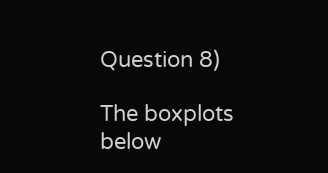Question 8)

The boxplots below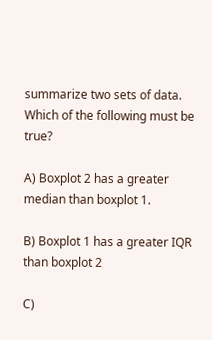summarize two sets of data. Which of the following must be true?

A) Boxplot 2 has a greater median than boxplot 1.

B) Boxplot 1 has a greater IQR than boxplot 2

C)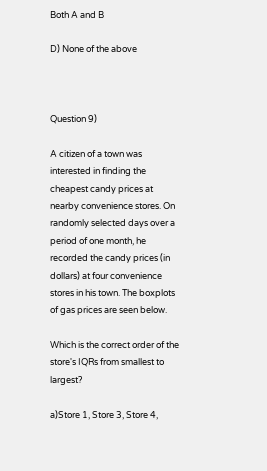Both A and B

D) None of the above



Question 9)

A citizen of a town was interested in finding the cheapest candy prices at nearby convenience stores. On randomly selected days over a period of one month, he recorded the candy prices (in dollars) at four convenience stores in his town. The boxplots of gas prices are seen below.

Which is the correct order of the store's IQRs from smallest to largest?

a)Store 1, Store 3, Store 4,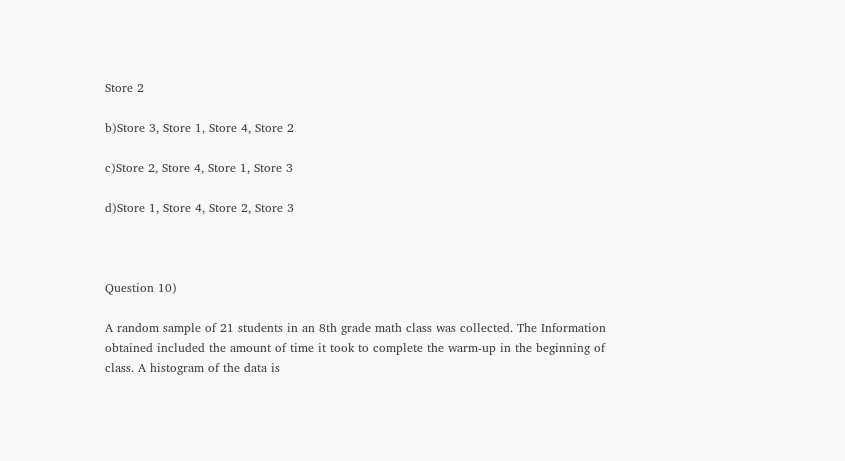Store 2

b)Store 3, Store 1, Store 4, Store 2

c)Store 2, Store 4, Store 1, Store 3

d)Store 1, Store 4, Store 2, Store 3



Question 10)

A random sample of 21 students in an 8th grade math class was collected. The Information obtained included the amount of time it took to complete the warm-up in the beginning of class. A histogram of the data is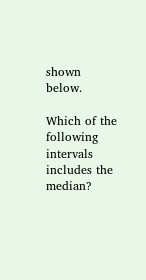shown below.

Which of the following intervals includes the median?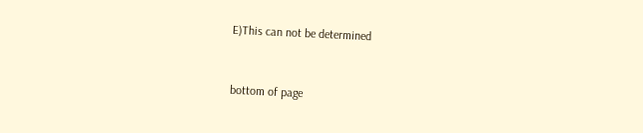E)This can not be determined



bottom of page